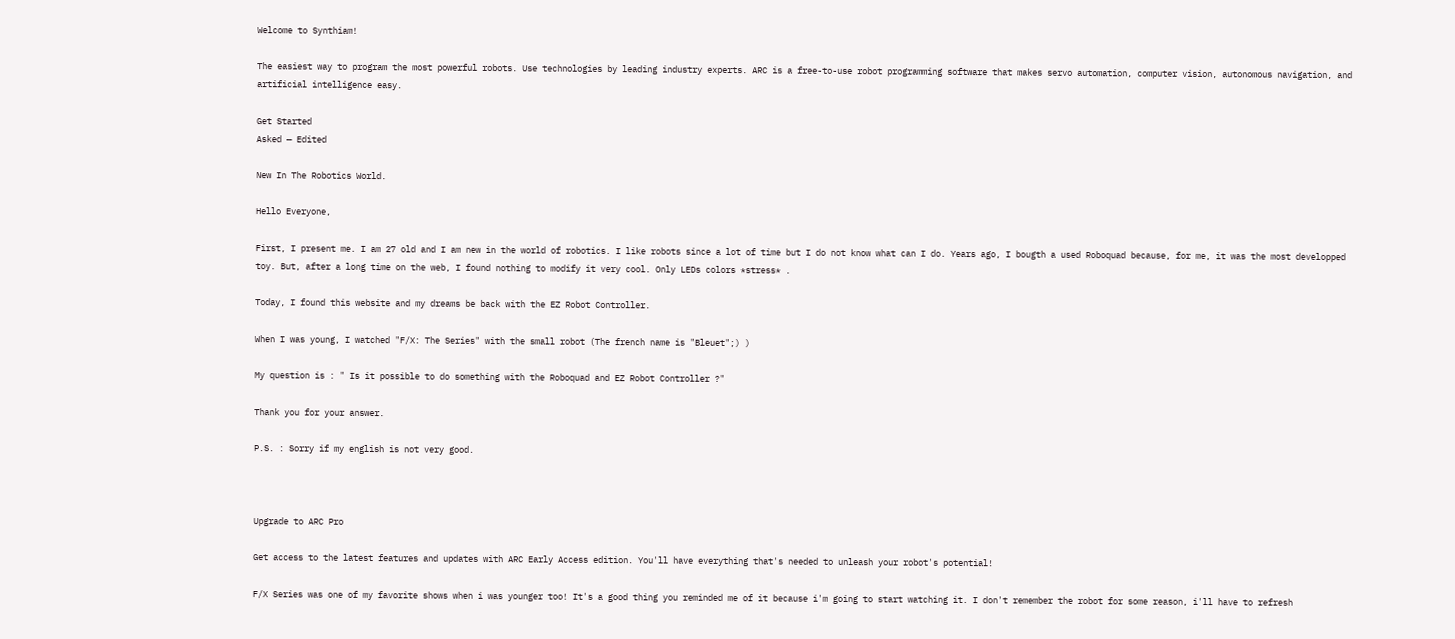Welcome to Synthiam!

The easiest way to program the most powerful robots. Use technologies by leading industry experts. ARC is a free-to-use robot programming software that makes servo automation, computer vision, autonomous navigation, and artificial intelligence easy.

Get Started
Asked — Edited

New In The Robotics World.

Hello Everyone,

First, I present me. I am 27 old and I am new in the world of robotics. I like robots since a lot of time but I do not know what can I do. Years ago, I bougth a used Roboquad because, for me, it was the most developped toy. But, after a long time on the web, I found nothing to modify it very cool. Only LEDs colors *stress* .

Today, I found this website and my dreams be back with the EZ Robot Controller.

When I was young, I watched "F/X: The Series" with the small robot (The french name is "Bleuet";) )

My question is : " Is it possible to do something with the Roboquad and EZ Robot Controller ?"

Thank you for your answer.

P.S. : Sorry if my english is not very good.



Upgrade to ARC Pro

Get access to the latest features and updates with ARC Early Access edition. You'll have everything that's needed to unleash your robot's potential!

F/X Series was one of my favorite shows when i was younger too! It's a good thing you reminded me of it because i'm going to start watching it. I don't remember the robot for some reason, i'll have to refresh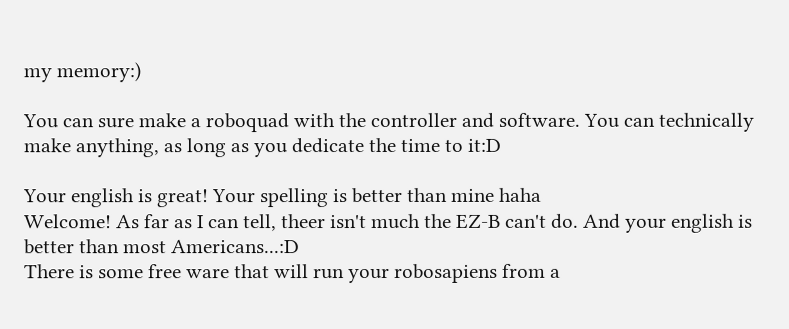my memory:)

You can sure make a roboquad with the controller and software. You can technically make anything, as long as you dedicate the time to it:D

Your english is great! Your spelling is better than mine haha
Welcome! As far as I can tell, theer isn't much the EZ-B can't do. And your english is better than most Americans...:D
There is some free ware that will run your robosapiens from a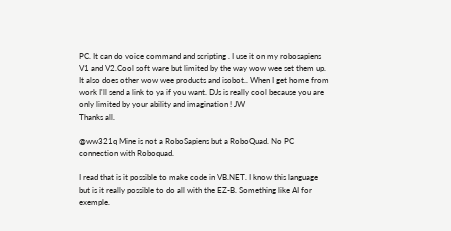PC. It can do voice command and scripting . I use it on my robosapiens V1 and V2.Cool soft ware but limited by the way wow wee set them up. It also does other wow wee products and isobot.. When I get home from work I'll send a link to ya if you want. DJs is really cool because you are only limited by your ability and imagination ! JW
Thanks all.

@ww321q Mine is not a RoboSapiens but a RoboQuad. No PC connection with Roboquad.

I read that is it possible to make code in VB.NET. I know this language but is it really possible to do all with the EZ-B. Something like AI for exemple.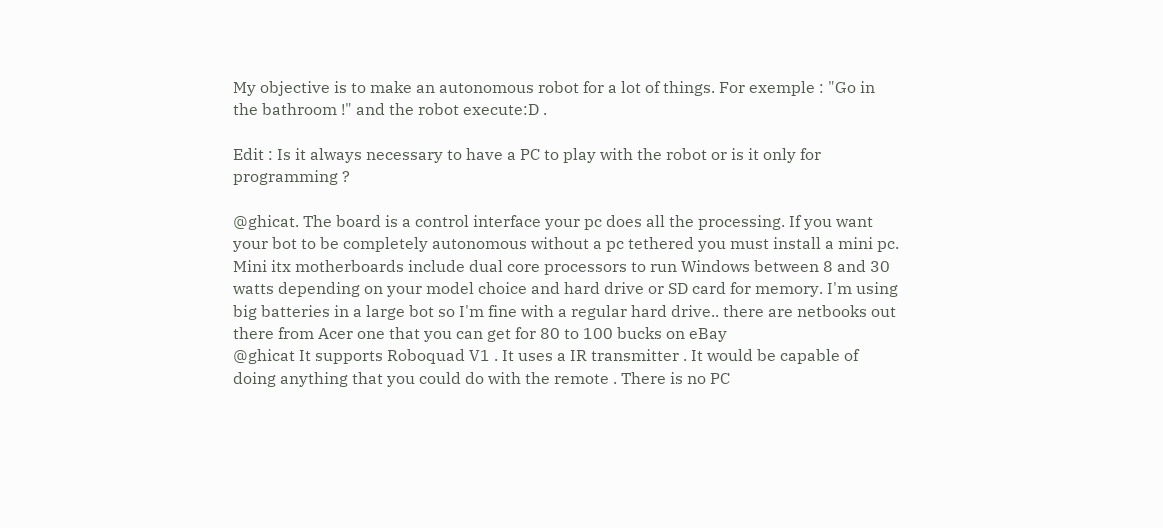My objective is to make an autonomous robot for a lot of things. For exemple : "Go in the bathroom !" and the robot execute:D .

Edit : Is it always necessary to have a PC to play with the robot or is it only for programming ?

@ghicat. The board is a control interface your pc does all the processing. If you want your bot to be completely autonomous without a pc tethered you must install a mini pc. Mini itx motherboards include dual core processors to run Windows between 8 and 30 watts depending on your model choice and hard drive or SD card for memory. I'm using big batteries in a large bot so I'm fine with a regular hard drive.. there are netbooks out there from Acer one that you can get for 80 to 100 bucks on eBay
@ghicat It supports Roboquad V1 . It uses a IR transmitter . It would be capable of doing anything that you could do with the remote . There is no PC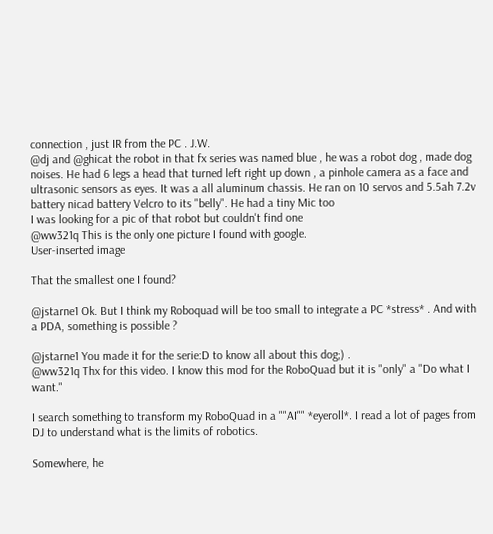connection , just IR from the PC . J.W.
@dj and @ghicat the robot in that fx series was named blue , he was a robot dog , made dog noises. He had 6 legs a head that turned left right up down , a pinhole camera as a face and ultrasonic sensors as eyes. It was a all aluminum chassis. He ran on 10 servos and 5.5ah 7.2v battery nicad battery Velcro to its "belly". He had a tiny Mic too
I was looking for a pic of that robot but couldn't find one
@ww321q This is the only one picture I found with google.
User-inserted image

That the smallest one I found?

@jstarne1 Ok. But I think my Roboquad will be too small to integrate a PC *stress* . And with a PDA, something is possible ?

@jstarne1 You made it for the serie:D to know all about this dog;) .
@ww321q Thx for this video. I know this mod for the RoboQuad but it is "only" a "Do what I want."

I search something to transform my RoboQuad in a ""AI"" *eyeroll*. I read a lot of pages from DJ to understand what is the limits of robotics.

Somewhere, he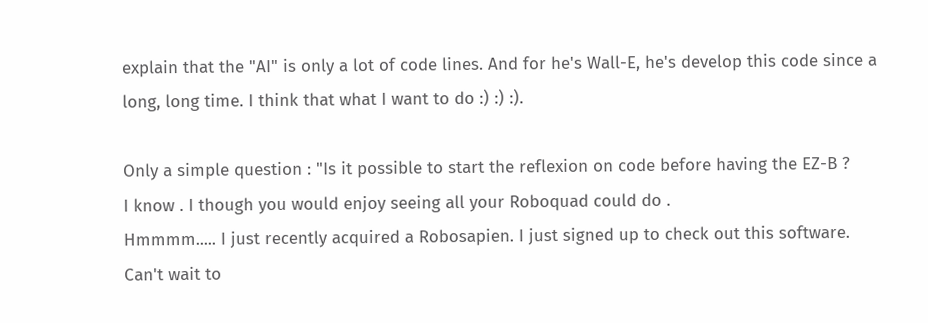explain that the "AI" is only a lot of code lines. And for he's Wall-E, he's develop this code since a long, long time. I think that what I want to do :) :) :).

Only a simple question : "Is it possible to start the reflexion on code before having the EZ-B ?
I know . I though you would enjoy seeing all your Roboquad could do .
Hmmmm..... I just recently acquired a Robosapien. I just signed up to check out this software. Can't wait to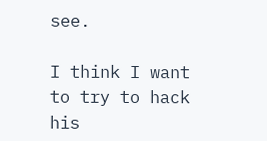see.

I think I want to try to hack his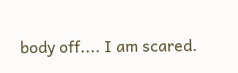body off.... I am scared.